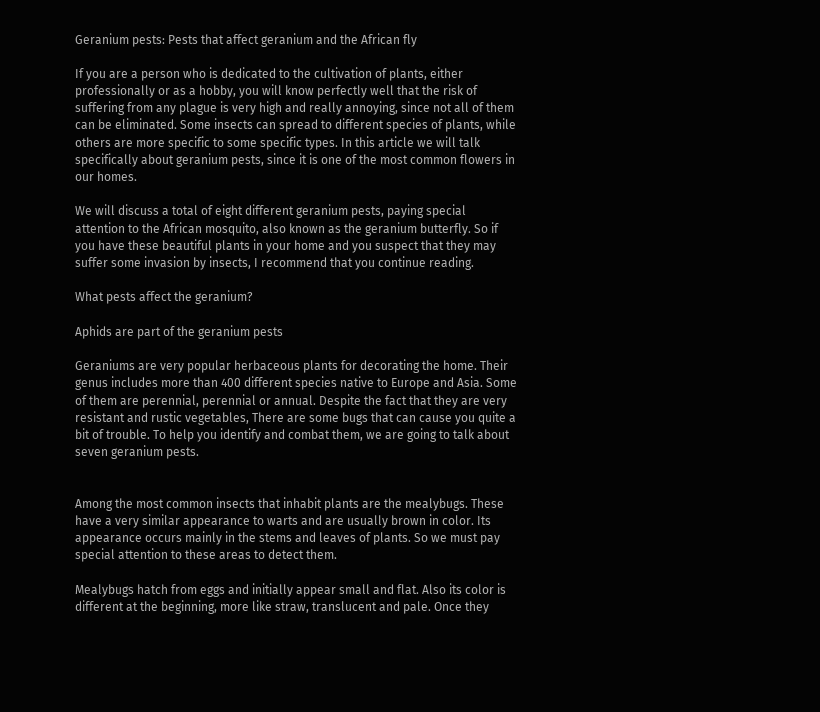Geranium pests: Pests that affect geranium and the African fly

If you are a person who is dedicated to the cultivation of plants, either professionally or as a hobby, you will know perfectly well that the risk of suffering from any plague is very high and really annoying, since not all of them can be eliminated. Some insects can spread to different species of plants, while others are more specific to some specific types. In this article we will talk specifically about geranium pests, since it is one of the most common flowers in our homes.

We will discuss a total of eight different geranium pests, paying special attention to the African mosquito, also known as the geranium butterfly. So if you have these beautiful plants in your home and you suspect that they may suffer some invasion by insects, I recommend that you continue reading.

What pests affect the geranium?

Aphids are part of the geranium pests

Geraniums are very popular herbaceous plants for decorating the home. Their genus includes more than 400 different species native to Europe and Asia. Some of them are perennial, perennial or annual. Despite the fact that they are very resistant and rustic vegetables, There are some bugs that can cause you quite a bit of trouble. To help you identify and combat them, we are going to talk about seven geranium pests.


Among the most common insects that inhabit plants are the mealybugs. These have a very similar appearance to warts and are usually brown in color. Its appearance occurs mainly in the stems and leaves of plants. So we must pay special attention to these areas to detect them.

Mealybugs hatch from eggs and initially appear small and flat. Also its color is different at the beginning, more like straw, translucent and pale. Once they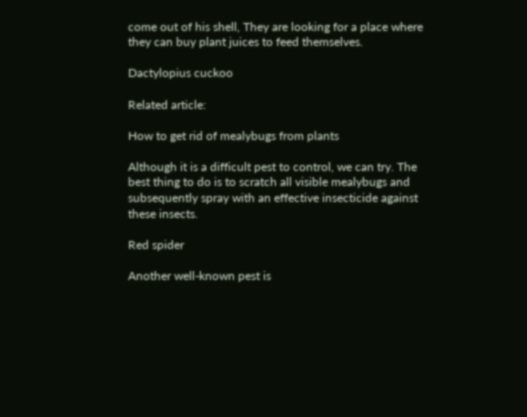come out of his shell, They are looking for a place where they can buy plant juices to feed themselves.

Dactylopius cuckoo

Related article:

How to get rid of mealybugs from plants

Although it is a difficult pest to control, we can try. The best thing to do is to scratch all visible mealybugs and subsequently spray with an effective insecticide against these insects.

Red spider

Another well-known pest is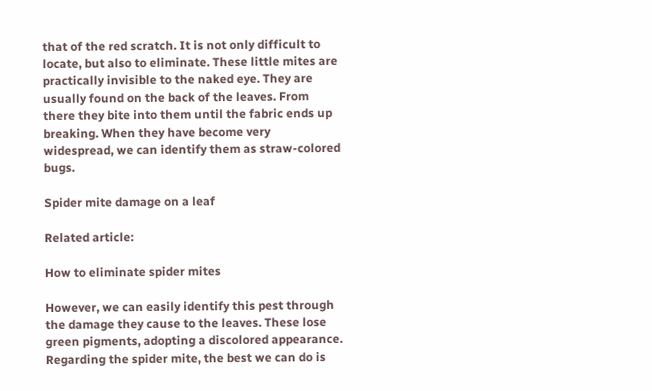that of the red scratch. It is not only difficult to locate, but also to eliminate. These little mites are practically invisible to the naked eye. They are usually found on the back of the leaves. From there they bite into them until the fabric ends up breaking. When they have become very widespread, we can identify them as straw-colored bugs.

Spider mite damage on a leaf

Related article:

How to eliminate spider mites

However, we can easily identify this pest through the damage they cause to the leaves. These lose green pigments, adopting a discolored appearance. Regarding the spider mite, the best we can do is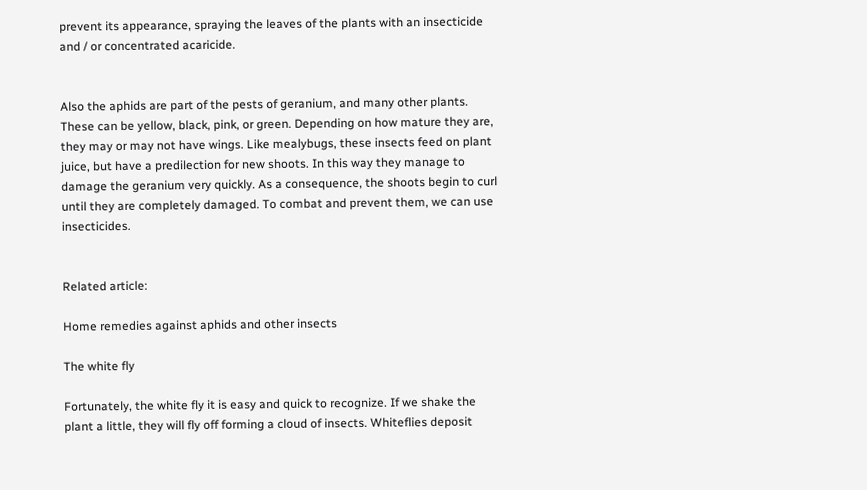prevent its appearance, spraying the leaves of the plants with an insecticide and / or concentrated acaricide.


Also the aphids are part of the pests of geranium, and many other plants. These can be yellow, black, pink, or green. Depending on how mature they are, they may or may not have wings. Like mealybugs, these insects feed on plant juice, but have a predilection for new shoots. In this way they manage to damage the geranium very quickly. As a consequence, the shoots begin to curl until they are completely damaged. To combat and prevent them, we can use insecticides.


Related article:

Home remedies against aphids and other insects

The white fly

Fortunately, the white fly it is easy and quick to recognize. If we shake the plant a little, they will fly off forming a cloud of insects. Whiteflies deposit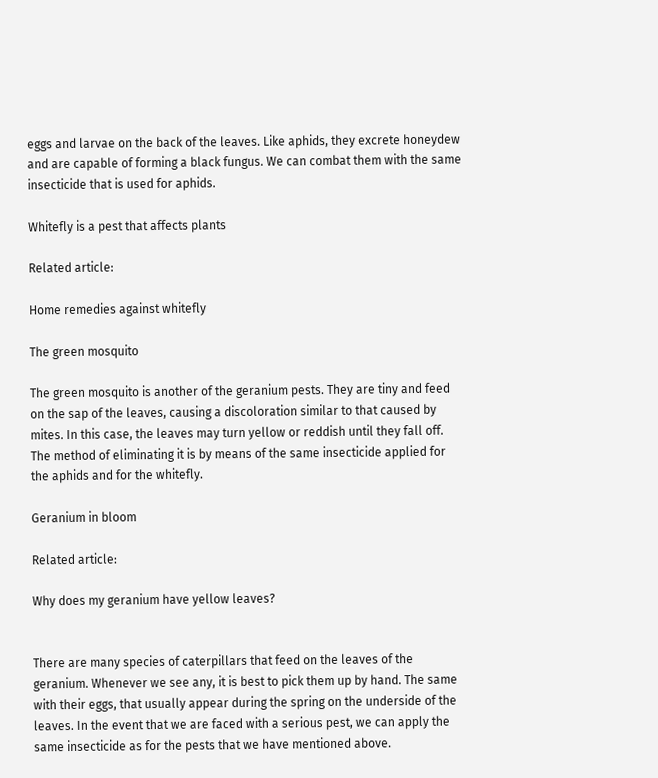eggs and larvae on the back of the leaves. Like aphids, they excrete honeydew and are capable of forming a black fungus. We can combat them with the same insecticide that is used for aphids.

Whitefly is a pest that affects plants

Related article:

Home remedies against whitefly

The green mosquito

The green mosquito is another of the geranium pests. They are tiny and feed on the sap of the leaves, causing a discoloration similar to that caused by mites. In this case, the leaves may turn yellow or reddish until they fall off. The method of eliminating it is by means of the same insecticide applied for the aphids and for the whitefly.

Geranium in bloom

Related article:

Why does my geranium have yellow leaves?


There are many species of caterpillars that feed on the leaves of the geranium. Whenever we see any, it is best to pick them up by hand. The same with their eggs, that usually appear during the spring on the underside of the leaves. In the event that we are faced with a serious pest, we can apply the same insecticide as for the pests that we have mentioned above.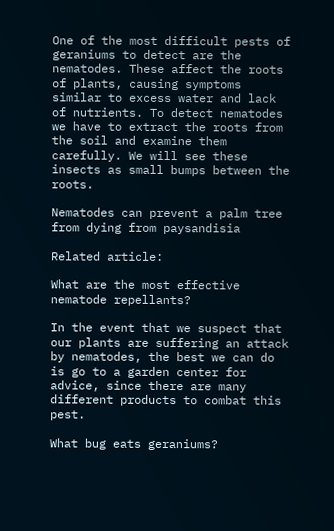One of the most difficult pests of geraniums to detect are the nematodes. These affect the roots of plants, causing symptoms similar to excess water and lack of nutrients. To detect nematodes we have to extract the roots from the soil and examine them carefully. We will see these insects as small bumps between the roots.

Nematodes can prevent a palm tree from dying from paysandisia

Related article:

What are the most effective nematode repellants?

In the event that we suspect that our plants are suffering an attack by nematodes, the best we can do is go to a garden center for advice, since there are many different products to combat this pest.

What bug eats geraniums?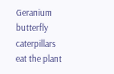Geranium butterfly caterpillars eat the plant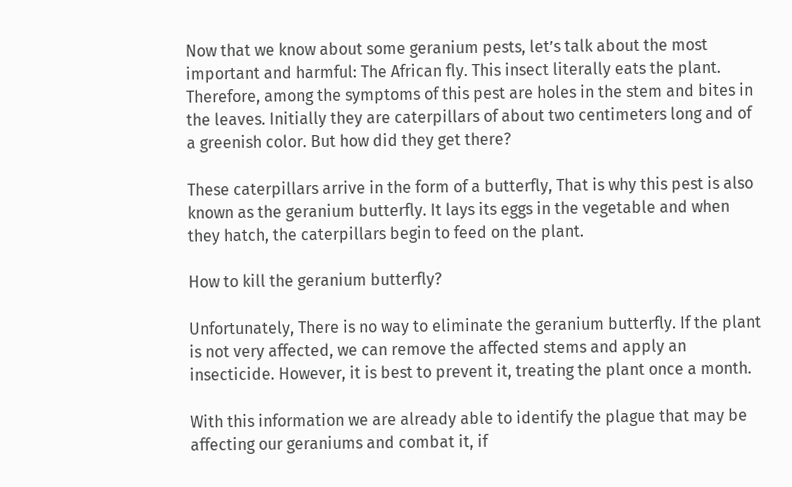Now that we know about some geranium pests, let’s talk about the most important and harmful: The African fly. This insect literally eats the plant. Therefore, among the symptoms of this pest are holes in the stem and bites in the leaves. Initially they are caterpillars of about two centimeters long and of a greenish color. But how did they get there?

These caterpillars arrive in the form of a butterfly, That is why this pest is also known as the geranium butterfly. It lays its eggs in the vegetable and when they hatch, the caterpillars begin to feed on the plant.

How to kill the geranium butterfly?

Unfortunately, There is no way to eliminate the geranium butterfly. If the plant is not very affected, we can remove the affected stems and apply an insecticide. However, it is best to prevent it, treating the plant once a month.

With this information we are already able to identify the plague that may be affecting our geraniums and combat it, if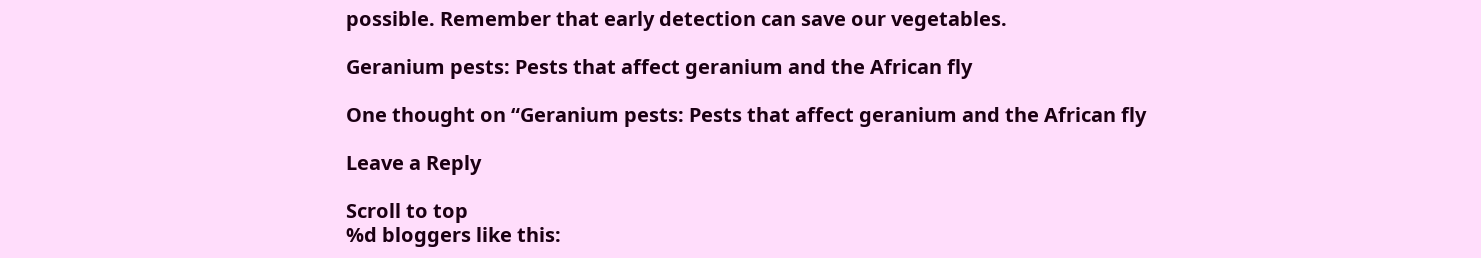possible. Remember that early detection can save our vegetables.

Geranium pests: Pests that affect geranium and the African fly

One thought on “Geranium pests: Pests that affect geranium and the African fly

Leave a Reply

Scroll to top
%d bloggers like this: